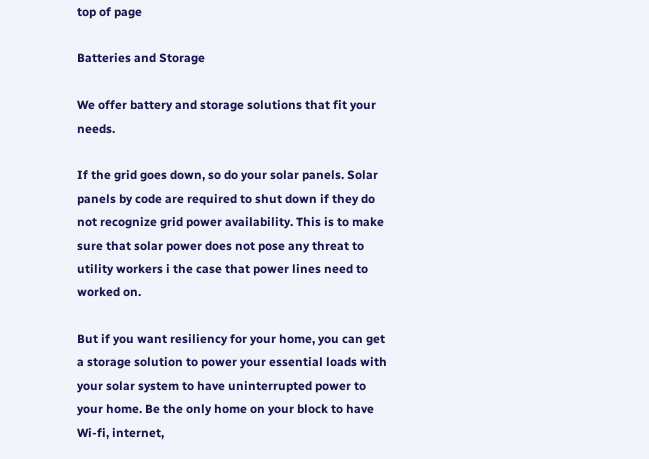top of page

Batteries and Storage

We offer battery and storage solutions that fit your needs.

If the grid goes down, so do your solar panels. Solar panels by code are required to shut down if they do not recognize grid power availability. This is to make sure that solar power does not pose any threat to utility workers i the case that power lines need to worked on.

But if you want resiliency for your home, you can get a storage solution to power your essential loads with your solar system to have uninterrupted power to your home. Be the only home on your block to have Wi-fi, internet,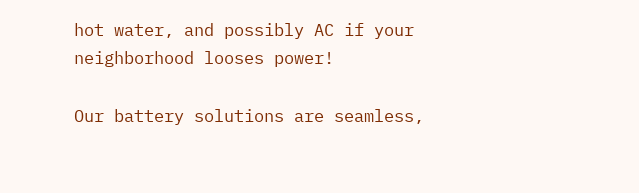hot water, and possibly AC if your neighborhood looses power!

Our battery solutions are seamless,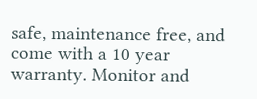safe, maintenance free, and come with a 10 year warranty. Monitor and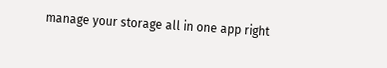manage your storage all in one app right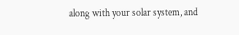along with your solar system, and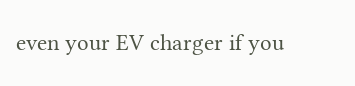even your EV charger if you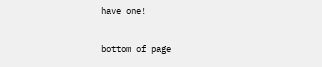have one!

bottom of page